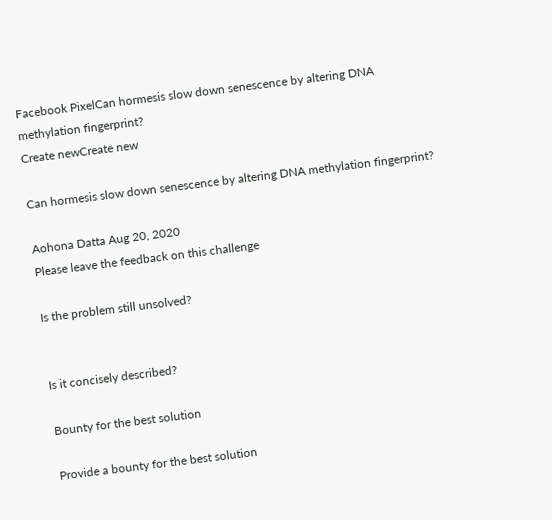Facebook PixelCan hormesis slow down senescence by altering DNA methylation fingerprint?
Create newCreate new

Can hormesis slow down senescence by altering DNA methylation fingerprint?

Aohona Datta Aug 20, 2020
Please leave the feedback on this challenge

Is the problem still unsolved?


Is it concisely described?

Bounty for the best solution

Provide a bounty for the best solution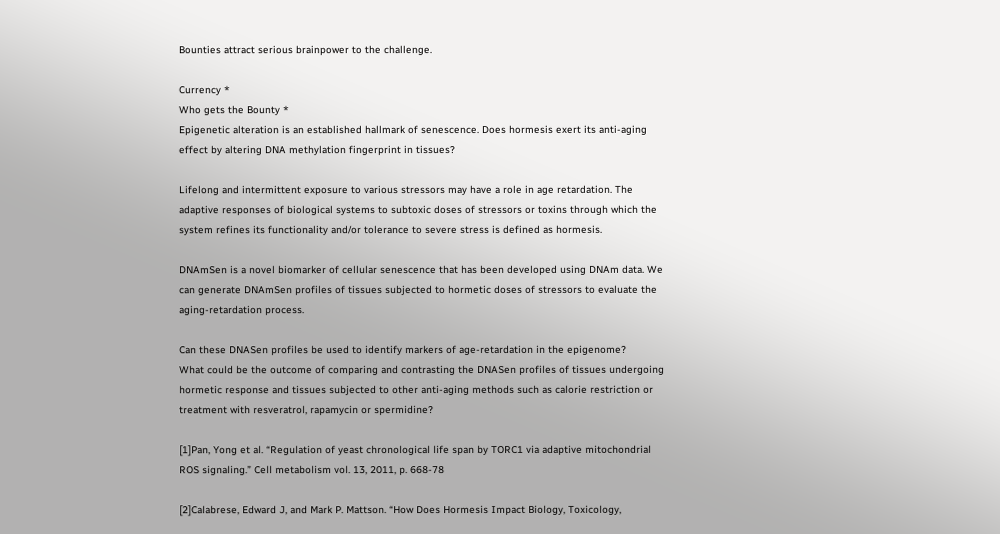Bounties attract serious brainpower to the challenge.

Currency *
Who gets the Bounty *
Epigenetic alteration is an established hallmark of senescence. Does hormesis exert its anti-aging effect by altering DNA methylation fingerprint in tissues?

Lifelong and intermittent exposure to various stressors may have a role in age retardation. The adaptive responses of biological systems to subtoxic doses of stressors or toxins through which the system refines its functionality and/or tolerance to severe stress is defined as hormesis.

DNAmSen is a novel biomarker of cellular senescence that has been developed using DNAm data. We can generate DNAmSen profiles of tissues subjected to hormetic doses of stressors to evaluate the aging-retardation process.

Can these DNASen profiles be used to identify markers of age-retardation in the epigenome?
What could be the outcome of comparing and contrasting the DNASen profiles of tissues undergoing hormetic response and tissues subjected to other anti-aging methods such as calorie restriction or treatment with resveratrol, rapamycin or spermidine?

[1]Pan, Yong et al. “Regulation of yeast chronological life span by TORC1 via adaptive mitochondrial ROS signaling.” Cell metabolism vol. 13, 2011, p. 668-78

[2]Calabrese, Edward J, and Mark P. Mattson. “How Does Hormesis Impact Biology, Toxicology,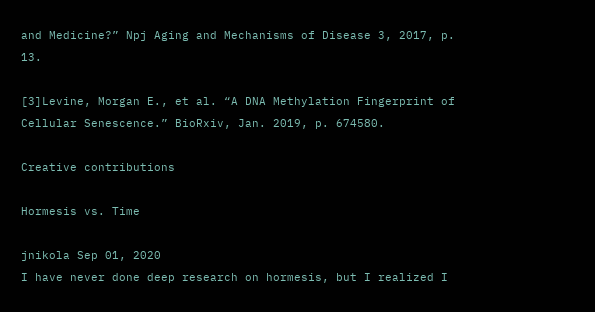and Medicine?” Npj Aging and Mechanisms of Disease 3, 2017, p. 13.

[3]Levine, Morgan E., et al. “A DNA Methylation Fingerprint of Cellular Senescence.” BioRxiv, Jan. 2019, p. 674580.

Creative contributions

Hormesis vs. Time

jnikola Sep 01, 2020
I have never done deep research on hormesis, but I realized I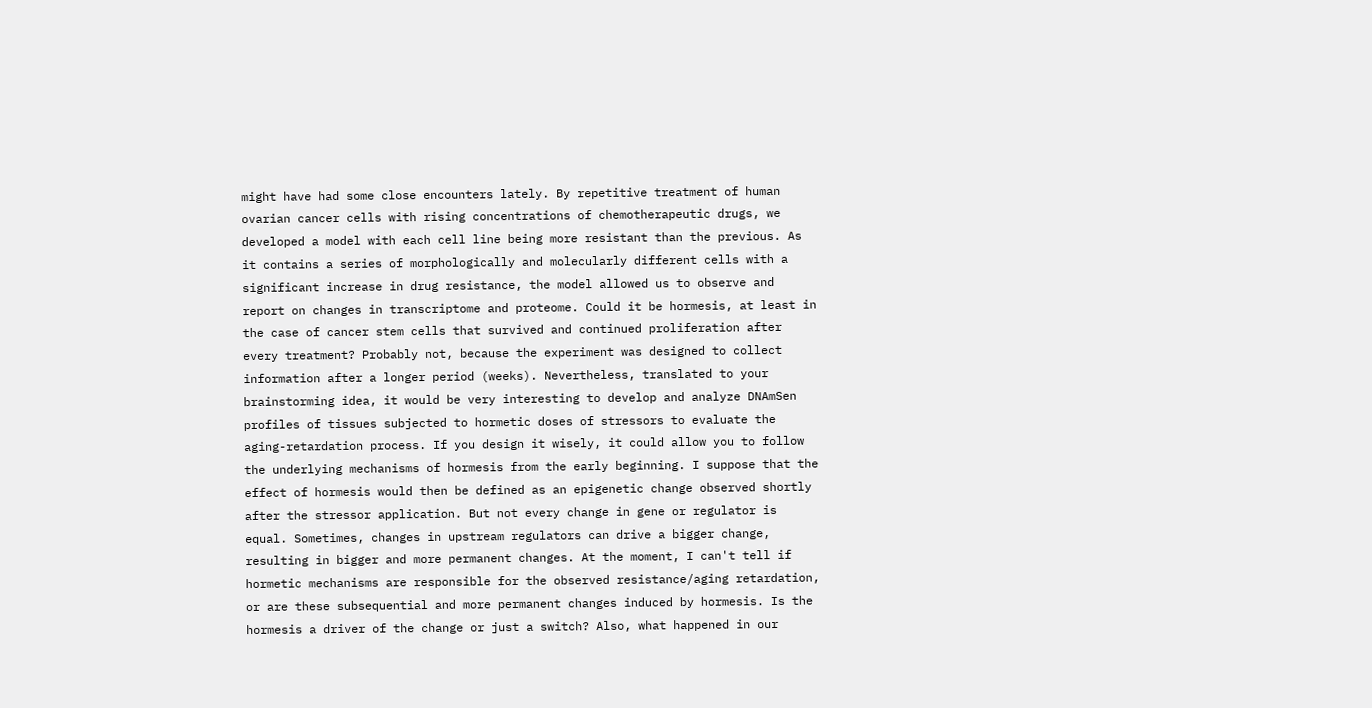might have had some close encounters lately. By repetitive treatment of human ovarian cancer cells with rising concentrations of chemotherapeutic drugs, we developed a model with each cell line being more resistant than the previous. As it contains a series of morphologically and molecularly different cells with a significant increase in drug resistance, the model allowed us to observe and report on changes in transcriptome and proteome. Could it be hormesis, at least in the case of cancer stem cells that survived and continued proliferation after every treatment? Probably not, because the experiment was designed to collect information after a longer period (weeks). Nevertheless, translated to your brainstorming idea, it would be very interesting to develop and analyze DNAmSen profiles of tissues subjected to hormetic doses of stressors to evaluate the aging-retardation process. If you design it wisely, it could allow you to follow the underlying mechanisms of hormesis from the early beginning. I suppose that the effect of hormesis would then be defined as an epigenetic change observed shortly after the stressor application. But not every change in gene or regulator is equal. Sometimes, changes in upstream regulators can drive a bigger change, resulting in bigger and more permanent changes. At the moment, I can't tell if hormetic mechanisms are responsible for the observed resistance/aging retardation, or are these subsequential and more permanent changes induced by hormesis. Is the hormesis a driver of the change or just a switch? Also, what happened in our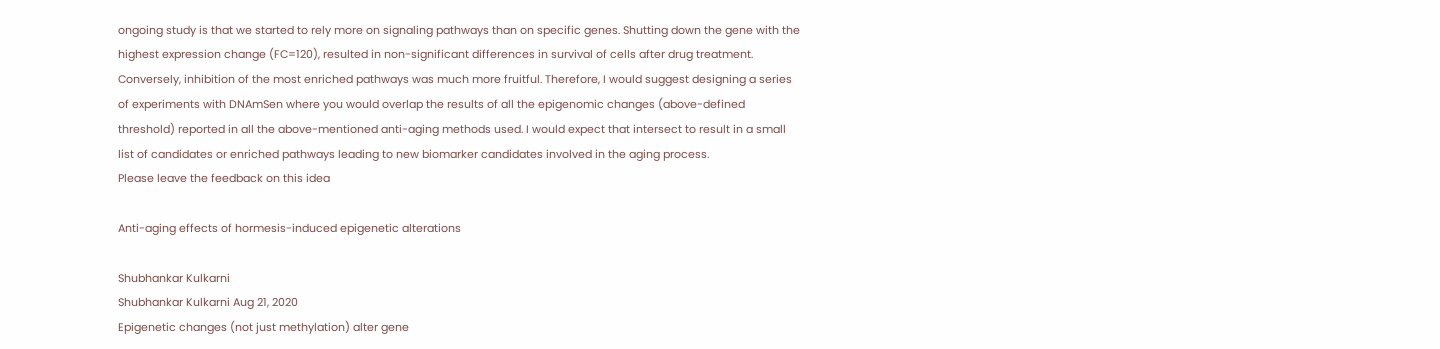ongoing study is that we started to rely more on signaling pathways than on specific genes. Shutting down the gene with the highest expression change (FC=120), resulted in non-significant differences in survival of cells after drug treatment. Conversely, inhibition of the most enriched pathways was much more fruitful. Therefore, I would suggest designing a series of experiments with DNAmSen where you would overlap the results of all the epigenomic changes (above-defined threshold) reported in all the above-mentioned anti-aging methods used. I would expect that intersect to result in a small list of candidates or enriched pathways leading to new biomarker candidates involved in the aging process.
Please leave the feedback on this idea

Anti-aging effects of hormesis-induced epigenetic alterations

Shubhankar Kulkarni
Shubhankar Kulkarni Aug 21, 2020
Epigenetic changes (not just methylation) alter gene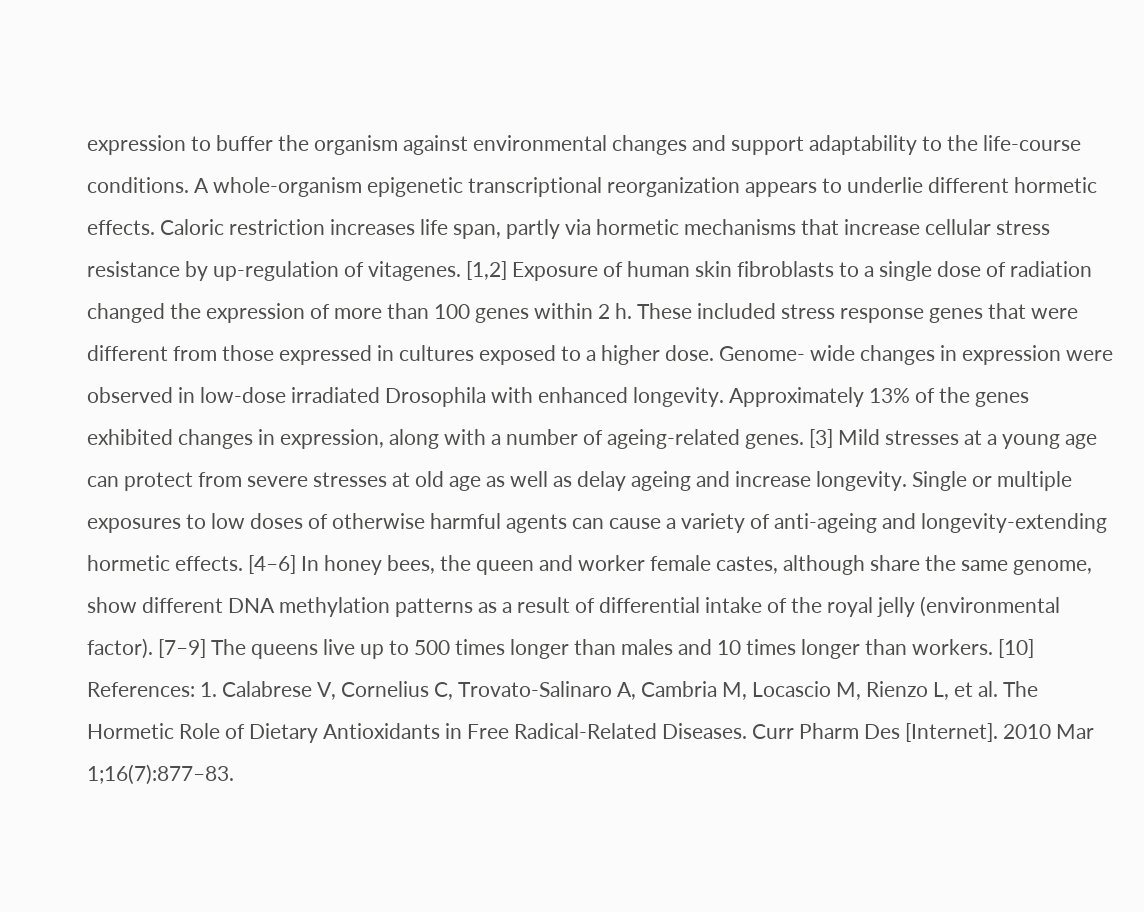expression to buffer the organism against environmental changes and support adaptability to the life-course conditions. A whole-organism epigenetic transcriptional reorganization appears to underlie different hormetic effects. Caloric restriction increases life span, partly via hormetic mechanisms that increase cellular stress resistance by up-regulation of vitagenes. [1,2] Exposure of human skin fibroblasts to a single dose of radiation changed the expression of more than 100 genes within 2 h. These included stress response genes that were different from those expressed in cultures exposed to a higher dose. Genome- wide changes in expression were observed in low-dose irradiated Drosophila with enhanced longevity. Approximately 13% of the genes exhibited changes in expression, along with a number of ageing-related genes. [3] Mild stresses at a young age can protect from severe stresses at old age as well as delay ageing and increase longevity. Single or multiple exposures to low doses of otherwise harmful agents can cause a variety of anti-ageing and longevity-extending hormetic effects. [4–6] In honey bees, the queen and worker female castes, although share the same genome, show different DNA methylation patterns as a result of differential intake of the royal jelly (environmental factor). [7–9] The queens live up to 500 times longer than males and 10 times longer than workers. [10] References: 1. Calabrese V, Cornelius C, Trovato-Salinaro A, Cambria M, Locascio M, Rienzo L, et al. The Hormetic Role of Dietary Antioxidants in Free Radical-Related Diseases. Curr Pharm Des [Internet]. 2010 Mar 1;16(7):877–83.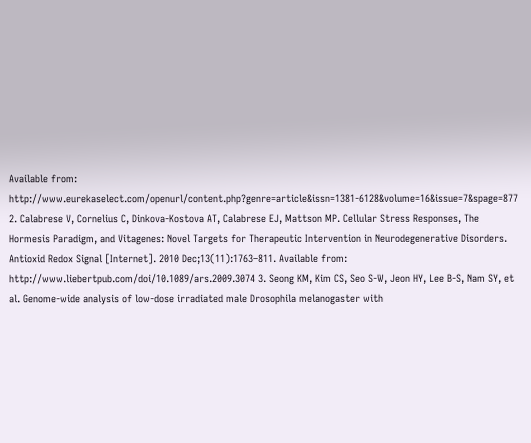Available from: http://www.eurekaselect.com/openurl/content.php?genre=article&issn=1381-6128&volume=16&issue=7&spage=877 2. Calabrese V, Cornelius C, Dinkova-Kostova AT, Calabrese EJ, Mattson MP. Cellular Stress Responses, The Hormesis Paradigm, and Vitagenes: Novel Targets for Therapeutic Intervention in Neurodegenerative Disorders. Antioxid Redox Signal [Internet]. 2010 Dec;13(11):1763–811. Available from: http://www.liebertpub.com/doi/10.1089/ars.2009.3074 3. Seong KM, Kim CS, Seo S-W, Jeon HY, Lee B-S, Nam SY, et al. Genome-wide analysis of low-dose irradiated male Drosophila melanogaster with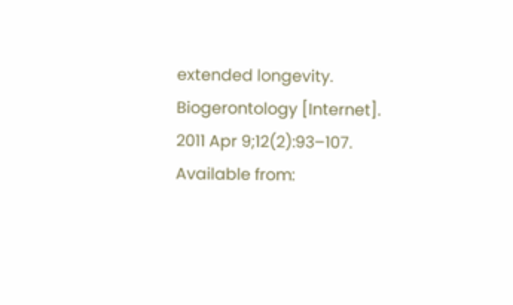extended longevity. Biogerontology [Internet]. 2011 Apr 9;12(2):93–107. Available from: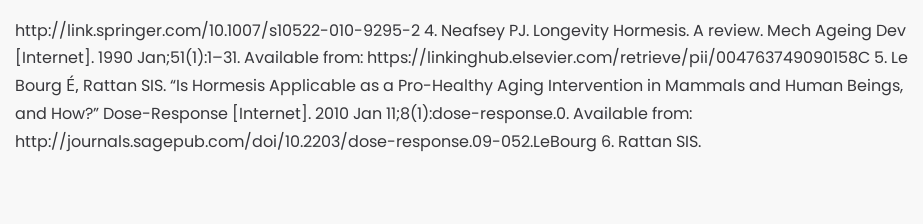http://link.springer.com/10.1007/s10522-010-9295-2 4. Neafsey PJ. Longevity Hormesis. A review. Mech Ageing Dev [Internet]. 1990 Jan;51(1):1–31. Available from: https://linkinghub.elsevier.com/retrieve/pii/004763749090158C 5. Le Bourg É, Rattan SIS. “Is Hormesis Applicable as a Pro-Healthy Aging Intervention in Mammals and Human Beings, and How?” Dose-Response [Internet]. 2010 Jan 11;8(1):dose-response.0. Available from: http://journals.sagepub.com/doi/10.2203/dose-response.09-052.LeBourg 6. Rattan SIS.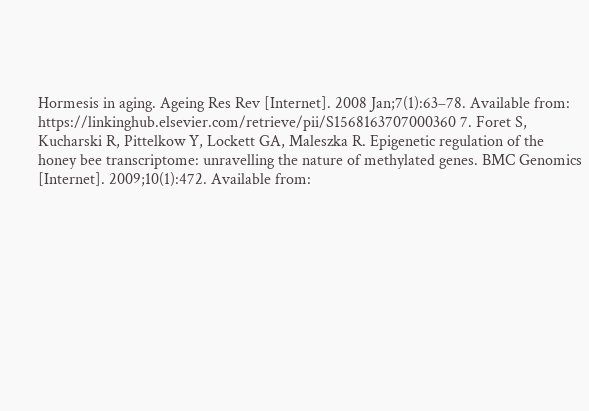Hormesis in aging. Ageing Res Rev [Internet]. 2008 Jan;7(1):63–78. Available from: https://linkinghub.elsevier.com/retrieve/pii/S1568163707000360 7. Foret S, Kucharski R, Pittelkow Y, Lockett GA, Maleszka R. Epigenetic regulation of the honey bee transcriptome: unravelling the nature of methylated genes. BMC Genomics [Internet]. 2009;10(1):472. Available from: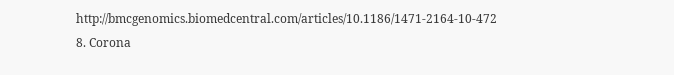http://bmcgenomics.biomedcentral.com/articles/10.1186/1471-2164-10-472 8. Corona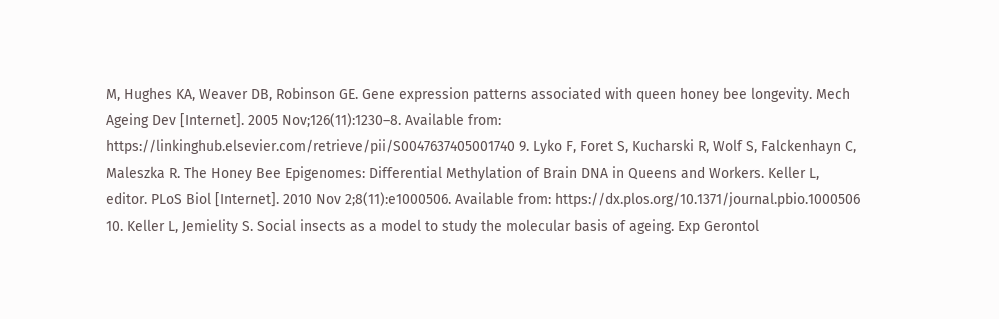M, Hughes KA, Weaver DB, Robinson GE. Gene expression patterns associated with queen honey bee longevity. Mech Ageing Dev [Internet]. 2005 Nov;126(11):1230–8. Available from: https://linkinghub.elsevier.com/retrieve/pii/S0047637405001740 9. Lyko F, Foret S, Kucharski R, Wolf S, Falckenhayn C, Maleszka R. The Honey Bee Epigenomes: Differential Methylation of Brain DNA in Queens and Workers. Keller L, editor. PLoS Biol [Internet]. 2010 Nov 2;8(11):e1000506. Available from: https://dx.plos.org/10.1371/journal.pbio.1000506 10. Keller L, Jemielity S. Social insects as a model to study the molecular basis of ageing. Exp Gerontol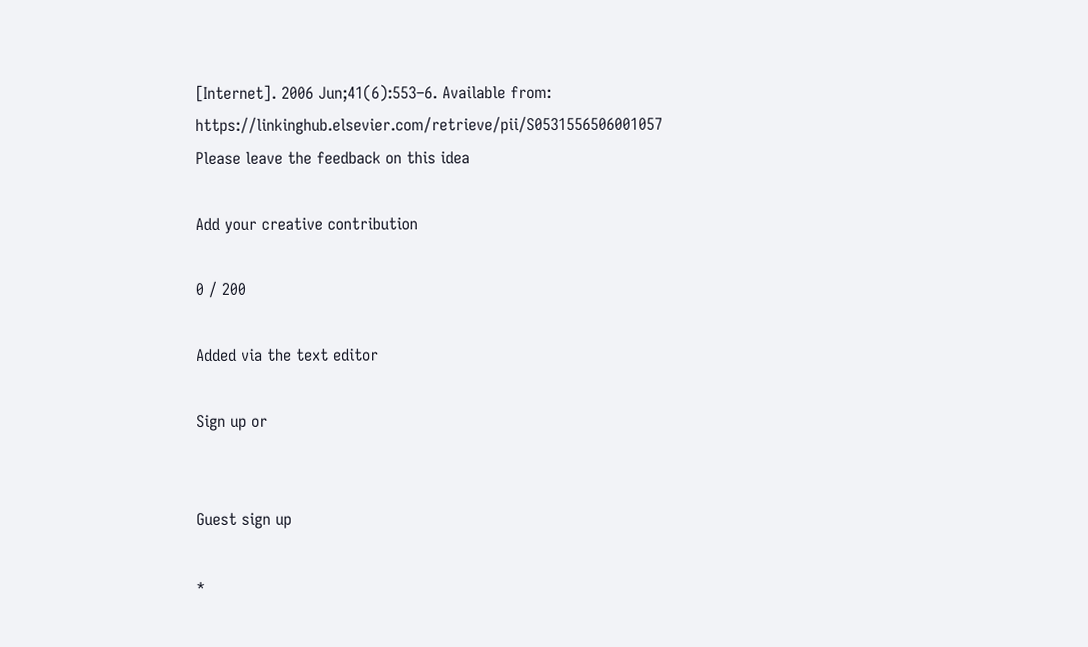[Internet]. 2006 Jun;41(6):553–6. Available from: https://linkinghub.elsevier.com/retrieve/pii/S0531556506001057
Please leave the feedback on this idea

Add your creative contribution

0 / 200

Added via the text editor

Sign up or


Guest sign up

*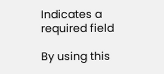Indicates a required field

By using this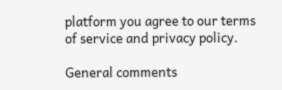platform you agree to our terms of service and privacy policy.

General comments